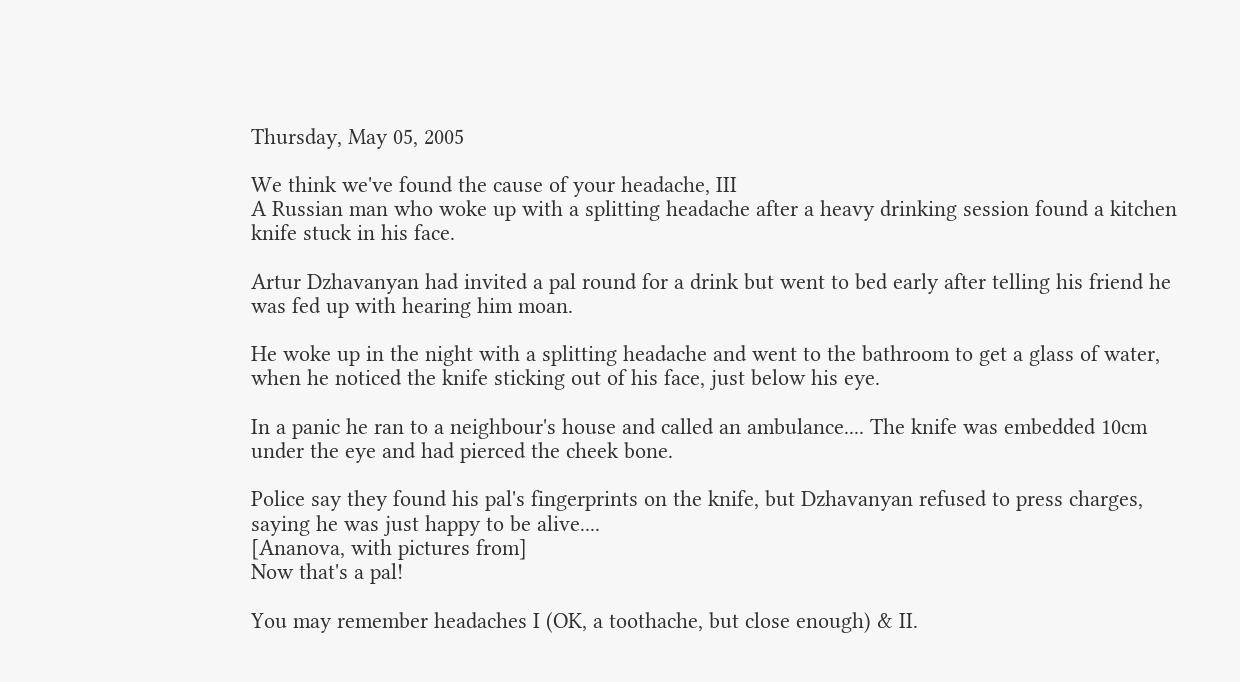Thursday, May 05, 2005

We think we've found the cause of your headache, III
A Russian man who woke up with a splitting headache after a heavy drinking session found a kitchen knife stuck in his face.

Artur Dzhavanyan had invited a pal round for a drink but went to bed early after telling his friend he was fed up with hearing him moan.

He woke up in the night with a splitting headache and went to the bathroom to get a glass of water, when he noticed the knife sticking out of his face, just below his eye.

In a panic he ran to a neighbour's house and called an ambulance.... The knife was embedded 10cm under the eye and had pierced the cheek bone.

Police say they found his pal's fingerprints on the knife, but Dzhavanyan refused to press charges, saying he was just happy to be alive....
[Ananova, with pictures from]
Now that's a pal!

You may remember headaches I (OK, a toothache, but close enough) & II.